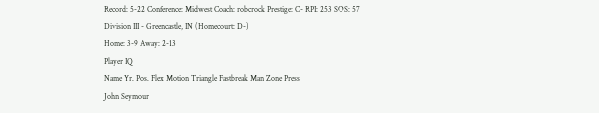Record: 5-22 Conference: Midwest Coach: robcrock Prestige: C- RPI: 253 SOS: 57
Division III - Greencastle, IN (Homecourt: D-)
Home: 3-9 Away: 2-13
Player IQ
Name Yr. Pos. Flex Motion Triangle Fastbreak Man Zone Press
John Seymour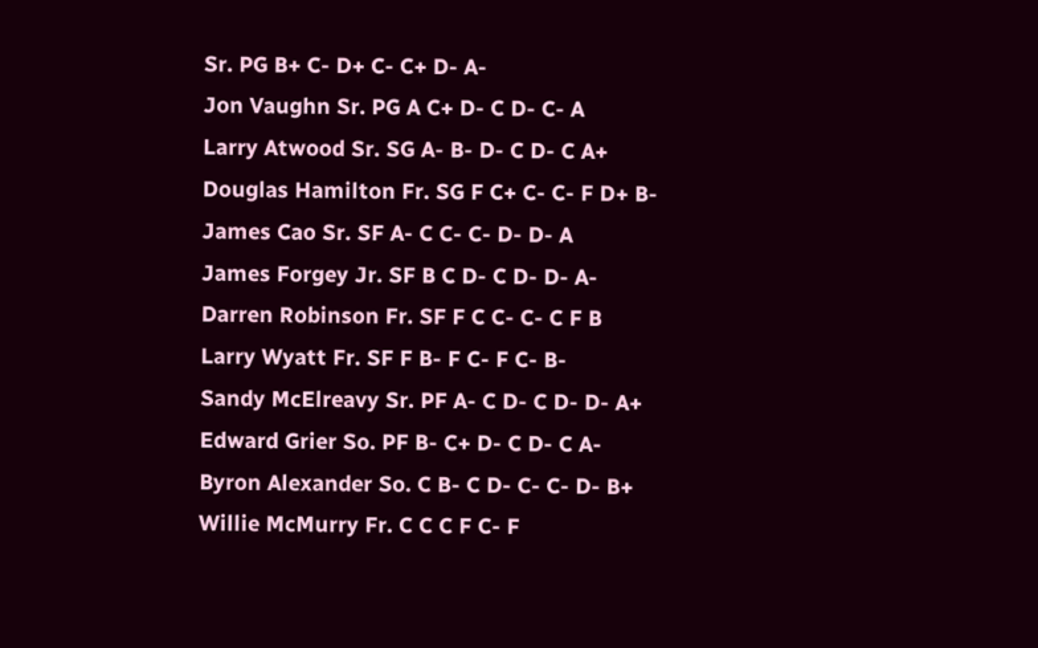Sr. PG B+ C- D+ C- C+ D- A-
Jon Vaughn Sr. PG A C+ D- C D- C- A
Larry Atwood Sr. SG A- B- D- C D- C A+
Douglas Hamilton Fr. SG F C+ C- C- F D+ B-
James Cao Sr. SF A- C C- C- D- D- A
James Forgey Jr. SF B C D- C D- D- A-
Darren Robinson Fr. SF F C C- C- C F B
Larry Wyatt Fr. SF F B- F C- F C- B-
Sandy McElreavy Sr. PF A- C D- C D- D- A+
Edward Grier So. PF B- C+ D- C D- C A-
Byron Alexander So. C B- C D- C- C- D- B+
Willie McMurry Fr. C C C F C- F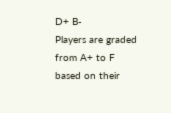D+ B-
Players are graded from A+ to F based on their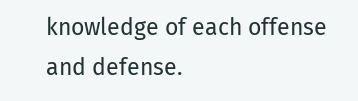knowledge of each offense and defense.